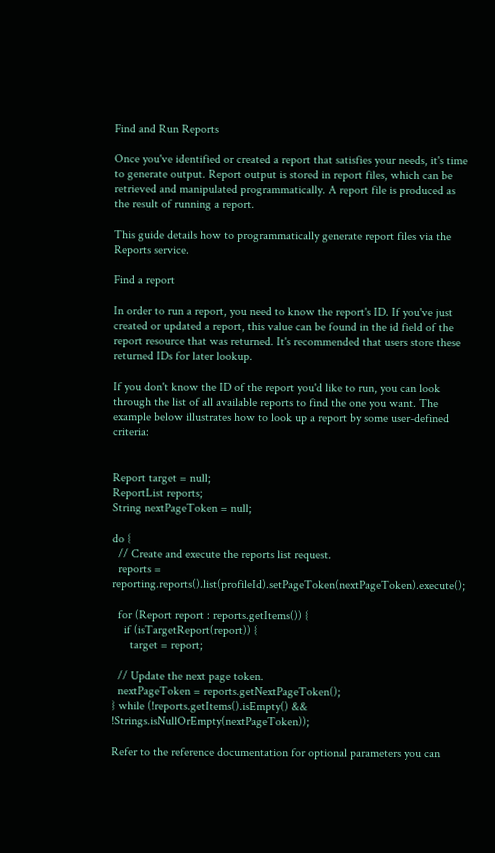Find and Run Reports

Once you've identified or created a report that satisfies your needs, it's time to generate output. Report output is stored in report files, which can be retrieved and manipulated programmatically. A report file is produced as the result of running a report.

This guide details how to programmatically generate report files via the Reports service.

Find a report

In order to run a report, you need to know the report's ID. If you've just created or updated a report, this value can be found in the id field of the report resource that was returned. It's recommended that users store these returned IDs for later lookup.

If you don't know the ID of the report you'd like to run, you can look through the list of all available reports to find the one you want. The example below illustrates how to look up a report by some user-defined criteria:


Report target = null;
ReportList reports;
String nextPageToken = null;

do {
  // Create and execute the reports list request.
  reports = reporting.reports().list(profileId).setPageToken(nextPageToken).execute();

  for (Report report : reports.getItems()) {
    if (isTargetReport(report)) {
      target = report;

  // Update the next page token.
  nextPageToken = reports.getNextPageToken();
} while (!reports.getItems().isEmpty() && !Strings.isNullOrEmpty(nextPageToken));

Refer to the reference documentation for optional parameters you can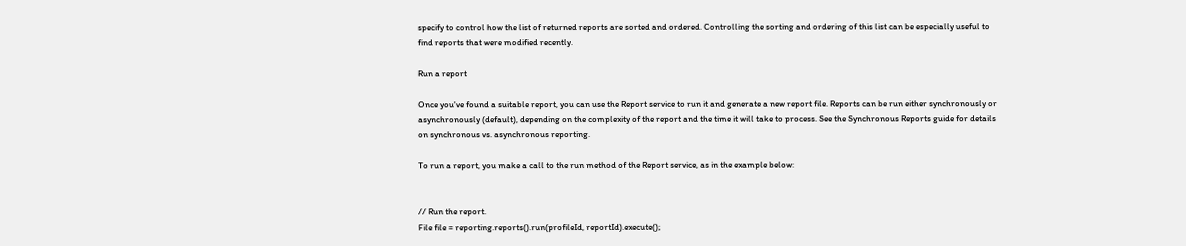specify to control how the list of returned reports are sorted and ordered. Controlling the sorting and ordering of this list can be especially useful to find reports that were modified recently.

Run a report

Once you've found a suitable report, you can use the Report service to run it and generate a new report file. Reports can be run either synchronously or asynchronously (default), depending on the complexity of the report and the time it will take to process. See the Synchronous Reports guide for details on synchronous vs. asynchronous reporting.

To run a report, you make a call to the run method of the Report service, as in the example below:


// Run the report.
File file = reporting.reports().run(profileId, reportId).execute();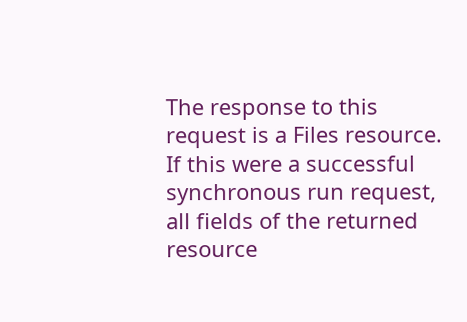The response to this request is a Files resource. If this were a successful synchronous run request, all fields of the returned resource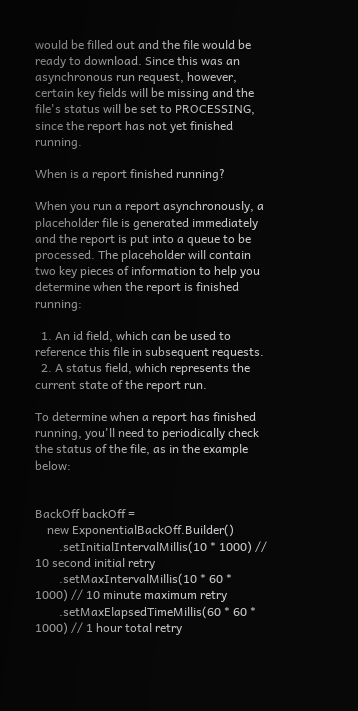would be filled out and the file would be ready to download. Since this was an asynchronous run request, however, certain key fields will be missing and the file's status will be set to PROCESSING, since the report has not yet finished running.

When is a report finished running?

When you run a report asynchronously, a placeholder file is generated immediately and the report is put into a queue to be processed. The placeholder will contain two key pieces of information to help you determine when the report is finished running:

  1. An id field, which can be used to reference this file in subsequent requests.
  2. A status field, which represents the current state of the report run.

To determine when a report has finished running, you'll need to periodically check the status of the file, as in the example below:


BackOff backOff =
    new ExponentialBackOff.Builder()
        .setInitialIntervalMillis(10 * 1000) // 10 second initial retry
        .setMaxIntervalMillis(10 * 60 * 1000) // 10 minute maximum retry
        .setMaxElapsedTimeMillis(60 * 60 * 1000) // 1 hour total retry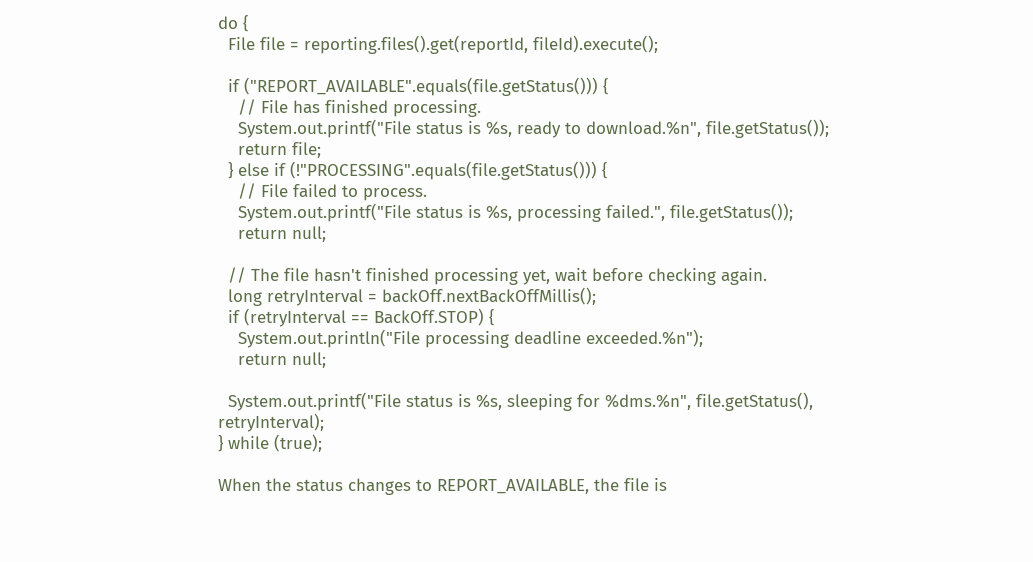do {
  File file = reporting.files().get(reportId, fileId).execute();

  if ("REPORT_AVAILABLE".equals(file.getStatus())) {
    // File has finished processing.
    System.out.printf("File status is %s, ready to download.%n", file.getStatus());
    return file;
  } else if (!"PROCESSING".equals(file.getStatus())) {
    // File failed to process.
    System.out.printf("File status is %s, processing failed.", file.getStatus());
    return null;

  // The file hasn't finished processing yet, wait before checking again.
  long retryInterval = backOff.nextBackOffMillis();
  if (retryInterval == BackOff.STOP) {
    System.out.println("File processing deadline exceeded.%n");
    return null;

  System.out.printf("File status is %s, sleeping for %dms.%n", file.getStatus(), retryInterval);
} while (true);

When the status changes to REPORT_AVAILABLE, the file is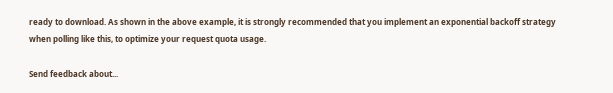ready to download. As shown in the above example, it is strongly recommended that you implement an exponential backoff strategy when polling like this, to optimize your request quota usage.

Send feedback about...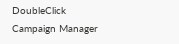DoubleClick Campaign Manager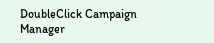DoubleClick Campaign Manager